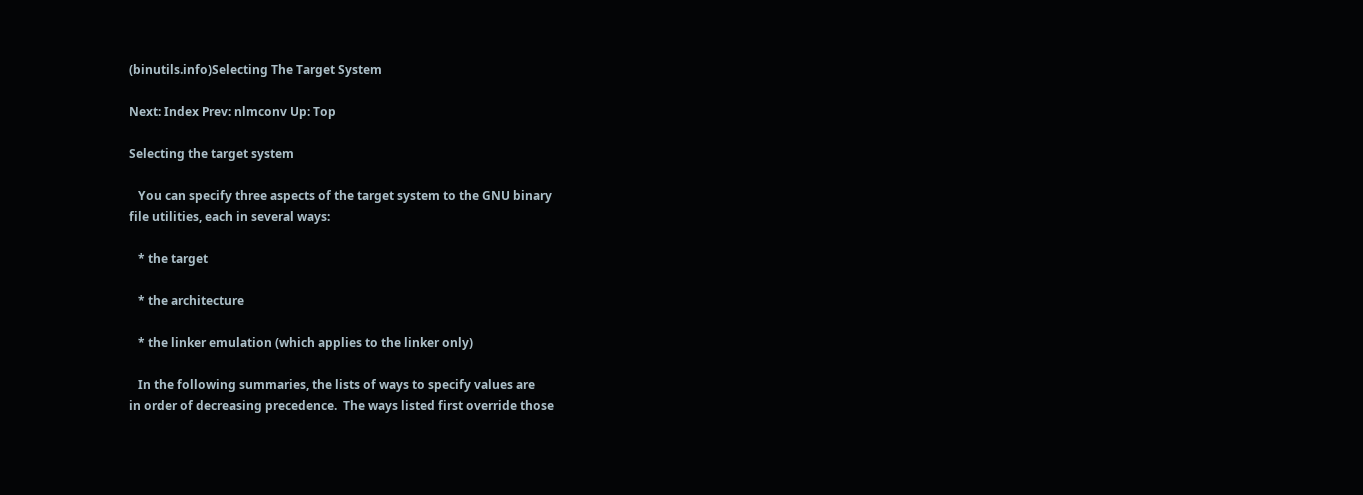(binutils.info)Selecting The Target System

Next: Index Prev: nlmconv Up: Top

Selecting the target system

   You can specify three aspects of the target system to the GNU binary
file utilities, each in several ways:

   * the target

   * the architecture

   * the linker emulation (which applies to the linker only)

   In the following summaries, the lists of ways to specify values are
in order of decreasing precedence.  The ways listed first override those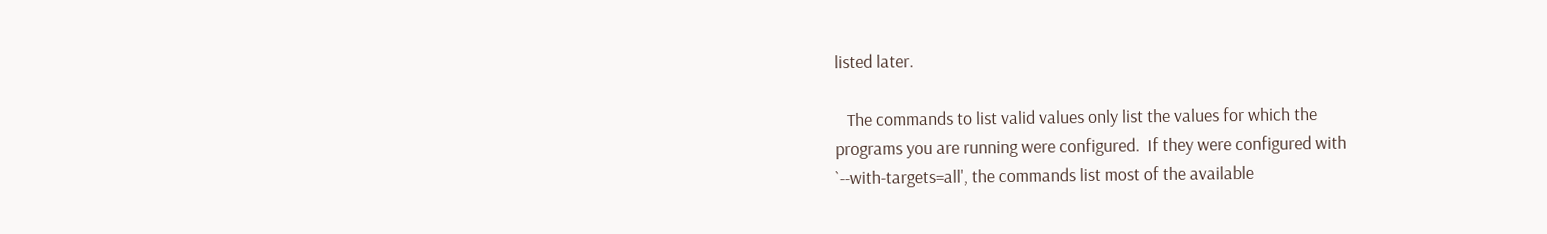listed later.

   The commands to list valid values only list the values for which the
programs you are running were configured.  If they were configured with
`--with-targets=all', the commands list most of the available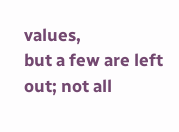values,
but a few are left out; not all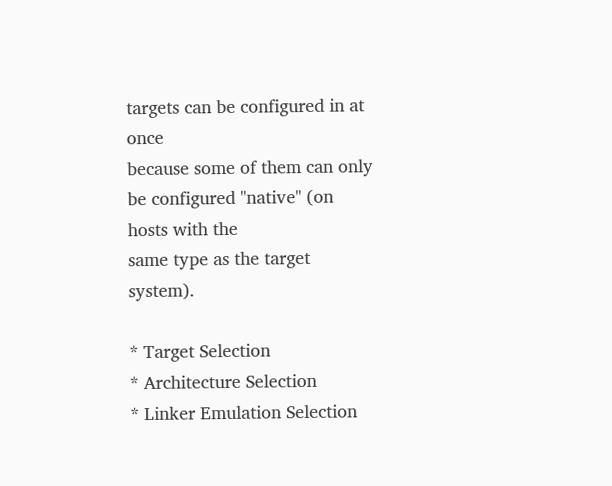targets can be configured in at once
because some of them can only be configured "native" (on hosts with the
same type as the target system).

* Target Selection
* Architecture Selection
* Linker Emulation Selection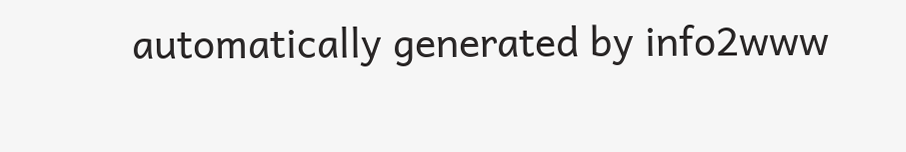automatically generated by info2www